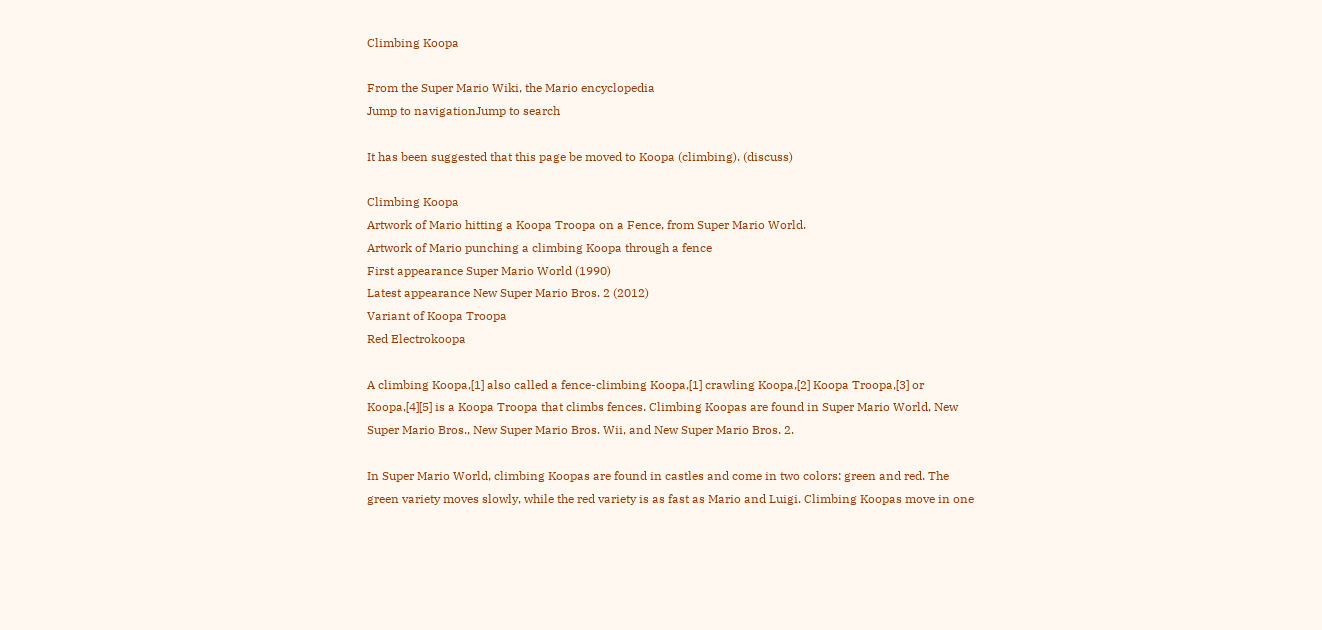Climbing Koopa

From the Super Mario Wiki, the Mario encyclopedia
Jump to navigationJump to search

It has been suggested that this page be moved to Koopa (climbing). (discuss)

Climbing Koopa
Artwork of Mario hitting a Koopa Troopa on a Fence, from Super Mario World.
Artwork of Mario punching a climbing Koopa through a fence
First appearance Super Mario World (1990)
Latest appearance New Super Mario Bros. 2 (2012)
Variant of Koopa Troopa
Red Electrokoopa

A climbing Koopa,[1] also called a fence-climbing Koopa,[1] crawling Koopa,[2] Koopa Troopa,[3] or Koopa,[4][5] is a Koopa Troopa that climbs fences. Climbing Koopas are found in Super Mario World, New Super Mario Bros., New Super Mario Bros. Wii, and New Super Mario Bros. 2.

In Super Mario World, climbing Koopas are found in castles and come in two colors: green and red. The green variety moves slowly, while the red variety is as fast as Mario and Luigi. Climbing Koopas move in one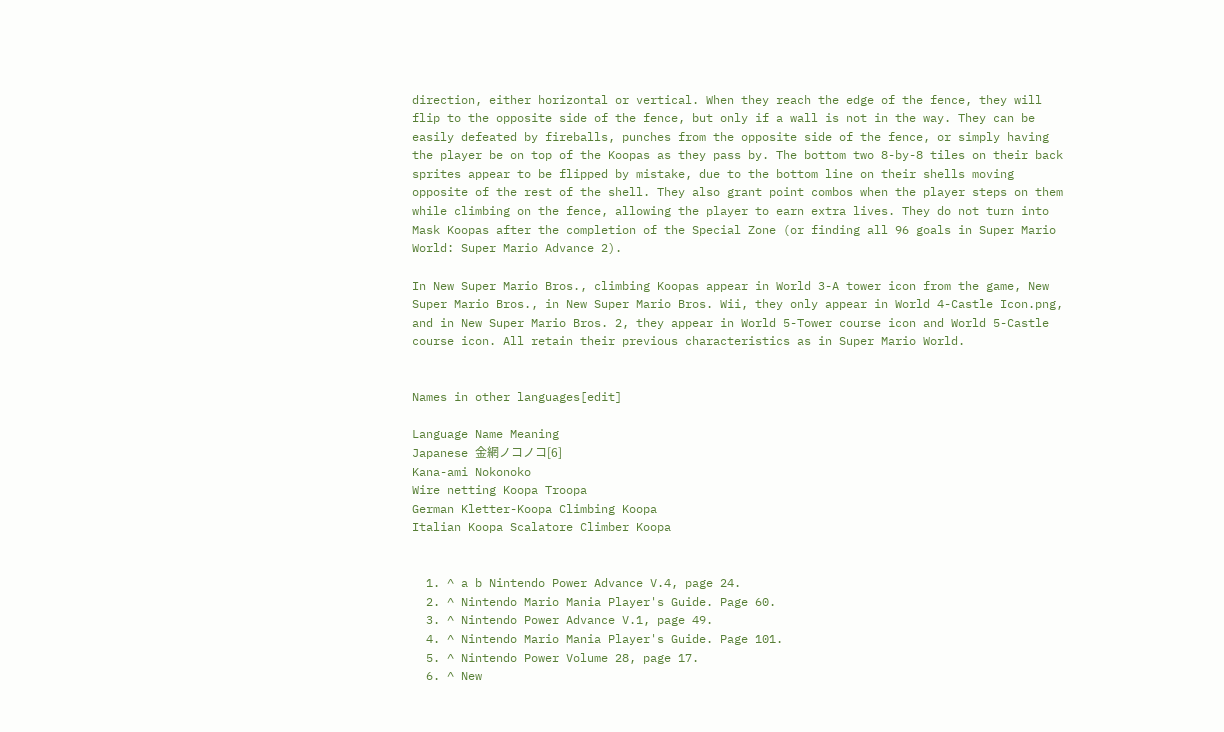direction, either horizontal or vertical. When they reach the edge of the fence, they will flip to the opposite side of the fence, but only if a wall is not in the way. They can be easily defeated by fireballs, punches from the opposite side of the fence, or simply having the player be on top of the Koopas as they pass by. The bottom two 8-by-8 tiles on their back sprites appear to be flipped by mistake, due to the bottom line on their shells moving opposite of the rest of the shell. They also grant point combos when the player steps on them while climbing on the fence, allowing the player to earn extra lives. They do not turn into Mask Koopas after the completion of the Special Zone (or finding all 96 goals in Super Mario World: Super Mario Advance 2).

In New Super Mario Bros., climbing Koopas appear in World 3-A tower icon from the game, New Super Mario Bros., in New Super Mario Bros. Wii, they only appear in World 4-Castle Icon.png, and in New Super Mario Bros. 2, they appear in World 5-Tower course icon and World 5-Castle course icon. All retain their previous characteristics as in Super Mario World.


Names in other languages[edit]

Language Name Meaning
Japanese 金網ノコノコ[6]
Kana-ami Nokonoko
Wire netting Koopa Troopa
German Kletter-Koopa Climbing Koopa
Italian Koopa Scalatore Climber Koopa


  1. ^ a b Nintendo Power Advance V.4, page 24.
  2. ^ Nintendo Mario Mania Player's Guide. Page 60.
  3. ^ Nintendo Power Advance V.1, page 49.
  4. ^ Nintendo Mario Mania Player's Guide. Page 101.
  5. ^ Nintendo Power Volume 28, page 17.
  6. ^ New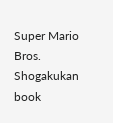Super Mario Bros. Shogakukan book